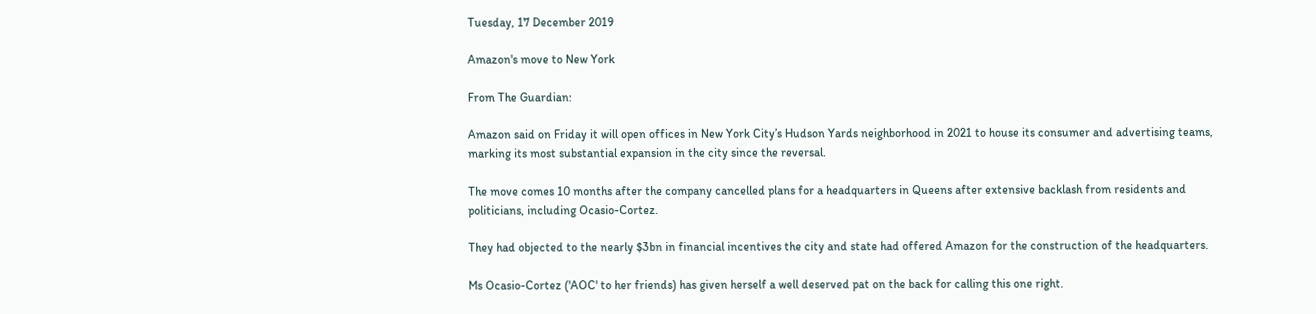Tuesday, 17 December 2019

Amazon's move to New York

From The Guardian:

Amazon said on Friday it will open offices in New York City’s Hudson Yards neighborhood in 2021 to house its consumer and advertising teams, marking its most substantial expansion in the city since the reversal.

The move comes 10 months after the company cancelled plans for a headquarters in Queens after extensive backlash from residents and politicians, including Ocasio-Cortez.

They had objected to the nearly $3bn in financial incentives the city and state had offered Amazon for the construction of the headquarters.

Ms Ocasio-Cortez ('AOC' to her friends) has given herself a well deserved pat on the back for calling this one right.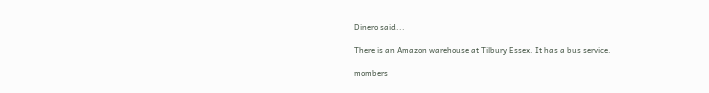Dinero said...

There is an Amazon warehouse at Tilbury Essex. It has a bus service.

mombers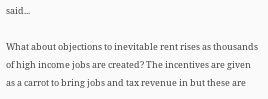said...

What about objections to inevitable rent rises as thousands of high income jobs are created? The incentives are given as a carrot to bring jobs and tax revenue in but these are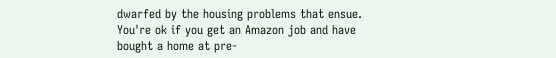dwarfed by the housing problems that ensue. You're ok if you get an Amazon job and have bought a home at pre-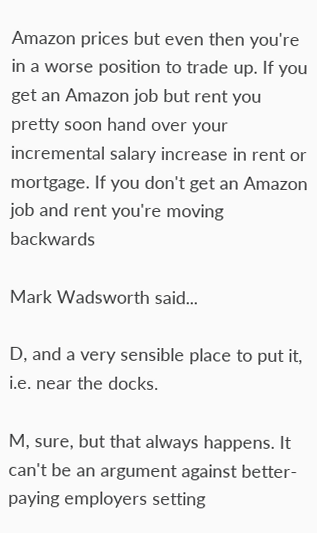Amazon prices but even then you're in a worse position to trade up. If you get an Amazon job but rent you pretty soon hand over your incremental salary increase in rent or mortgage. If you don't get an Amazon job and rent you're moving backwards

Mark Wadsworth said...

D, and a very sensible place to put it, i.e. near the docks.

M, sure, but that always happens. It can't be an argument against better-paying employers setting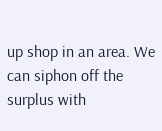up shop in an area. We can siphon off the surplus with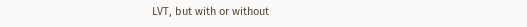LVT, but with or without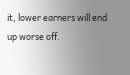it, lower earners will end up worse off.